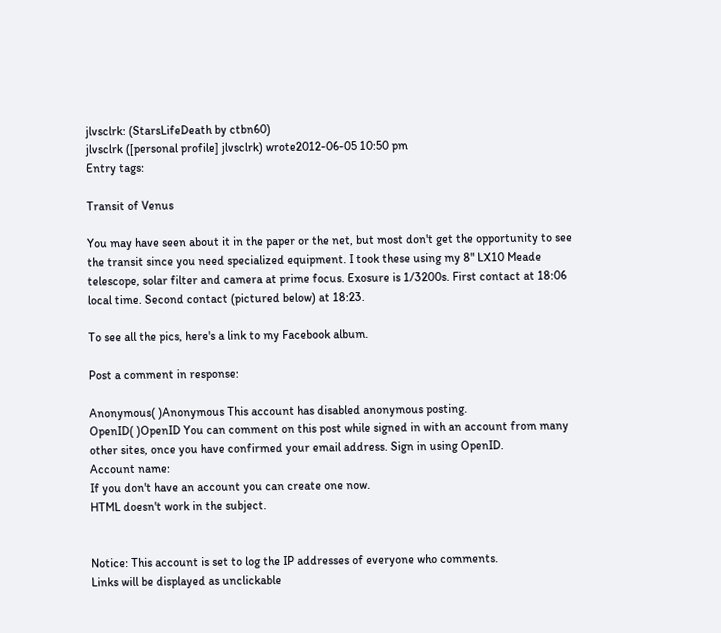jlvsclrk: (StarsLifeDeath by ctbn60)
jlvsclrk ([personal profile] jlvsclrk) wrote2012-06-05 10:50 pm
Entry tags:

Transit of Venus

You may have seen about it in the paper or the net, but most don't get the opportunity to see the transit since you need specialized equipment. I took these using my 8" LX10 Meade telescope, solar filter and camera at prime focus. Exosure is 1/3200s. First contact at 18:06 local time. Second contact (pictured below) at 18:23.

To see all the pics, here's a link to my Facebook album.

Post a comment in response:

Anonymous( )Anonymous This account has disabled anonymous posting.
OpenID( )OpenID You can comment on this post while signed in with an account from many other sites, once you have confirmed your email address. Sign in using OpenID.
Account name:
If you don't have an account you can create one now.
HTML doesn't work in the subject.


Notice: This account is set to log the IP addresses of everyone who comments.
Links will be displayed as unclickable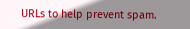URLs to help prevent spam.